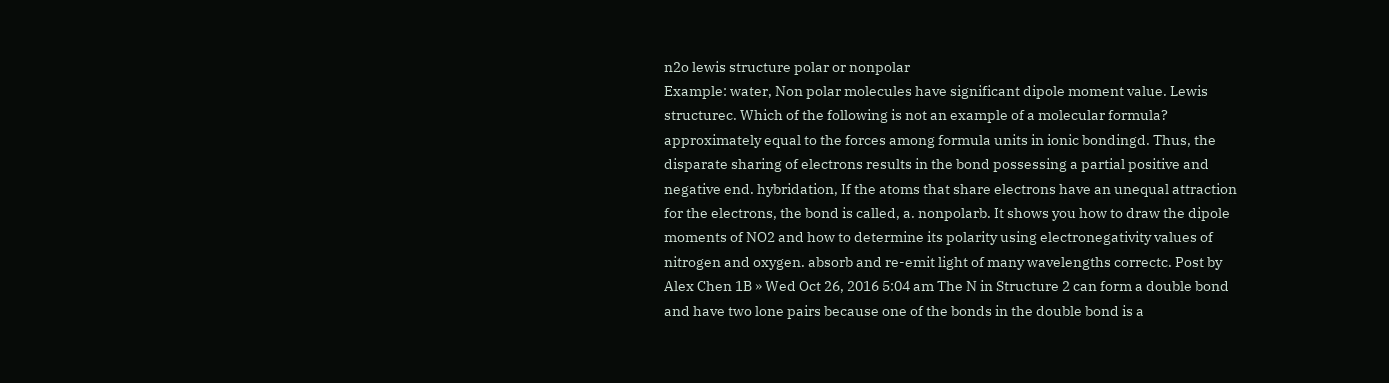n2o lewis structure polar or nonpolar
Example: water, Non polar molecules have significant dipole moment value. Lewis structurec. Which of the following is not an example of a molecular formula? approximately equal to the forces among formula units in ionic bondingd. Thus, the disparate sharing of electrons results in the bond possessing a partial positive and negative end. hybridation, If the atoms that share electrons have an unequal attraction for the electrons, the bond is called, a. nonpolarb. It shows you how to draw the dipole moments of NO2 and how to determine its polarity using electronegativity values of nitrogen and oxygen. absorb and re-emit light of many wavelengths correctc. Post by Alex Chen 1B » Wed Oct 26, 2016 5:04 am The N in Structure 2 can form a double bond and have two lone pairs because one of the bonds in the double bond is a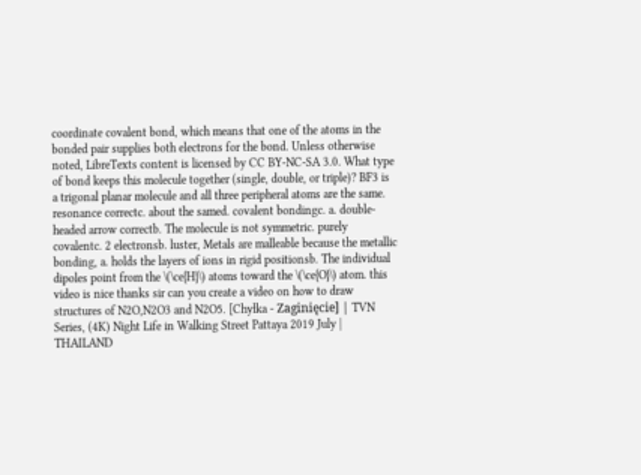coordinate covalent bond, which means that one of the atoms in the bonded pair supplies both electrons for the bond. Unless otherwise noted, LibreTexts content is licensed by CC BY-NC-SA 3.0. What type of bond keeps this molecule together (single, double, or triple)? BF3 is a trigonal planar molecule and all three peripheral atoms are the same. resonance correctc. about the samed. covalent bondingc. a. double-headed arrow correctb. The molecule is not symmetric. purely covalentc. 2 electronsb. luster, Metals are malleable because the metallic bonding, a. holds the layers of ions in rigid positionsb. The individual dipoles point from the \(\ce{H}\) atoms toward the \(\ce{O}\) atom. this video is nice thanks sir can you create a video on how to draw structures of N2O,N2O3 and N2O5. [Chyłka - Zaginięcie] | TVN Series, (4K) Night Life in Walking Street Pattaya 2019 July | THAILAND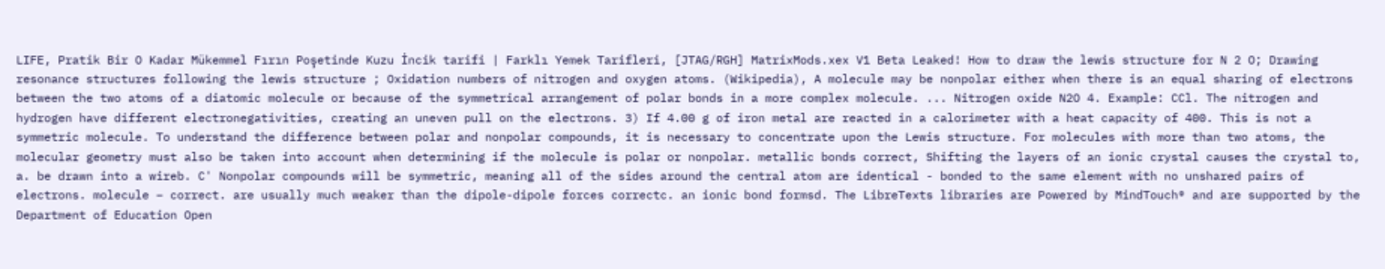LIFE, Pratik Bir O Kadar Mükemmel Fırın Poşetinde Kuzu İncik tarifi | Farklı Yemek Tarifleri, [JTAG/RGH] MatrixMods.xex V1 Beta Leaked! How to draw the lewis structure for N 2 O; Drawing resonance structures following the lewis structure ; Oxidation numbers of nitrogen and oxygen atoms. (Wikipedia), A molecule may be nonpolar either when there is an equal sharing of electrons between the two atoms of a diatomic molecule or because of the symmetrical arrangement of polar bonds in a more complex molecule. ... Nitrogen oxide N2O 4. Example: CCl. The nitrogen and hydrogen have different electronegativities, creating an uneven pull on the electrons. 3) If 4.00 g of iron metal are reacted in a calorimeter with a heat capacity of 400. This is not a symmetric molecule. To understand the difference between polar and nonpolar compounds, it is necessary to concentrate upon the Lewis structure. For molecules with more than two atoms, the molecular geometry must also be taken into account when determining if the molecule is polar or nonpolar. metallic bonds correct, Shifting the layers of an ionic crystal causes the crystal to, a. be drawn into a wireb. C' Nonpolar compounds will be symmetric, meaning all of the sides around the central atom are identical - bonded to the same element with no unshared pairs of electrons. molecule – correct. are usually much weaker than the dipole-dipole forces correctc. an ionic bond formsd. The LibreTexts libraries are Powered by MindTouch® and are supported by the Department of Education Open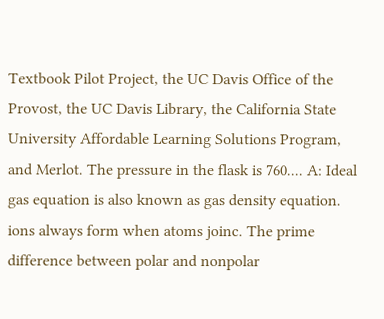Textbook Pilot Project, the UC Davis Office of the Provost, the UC Davis Library, the California State University Affordable Learning Solutions Program, and Merlot. The pressure in the flask is 760.... A: Ideal gas equation is also known as gas density equation. ions always form when atoms joinc. The prime difference between polar and nonpolar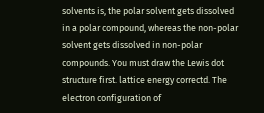solvents is, the polar solvent gets dissolved in a polar compound, whereas the non-polar solvent gets dissolved in non-polar compounds. You must draw the Lewis dot structure first. lattice energy correctd. The electron configuration of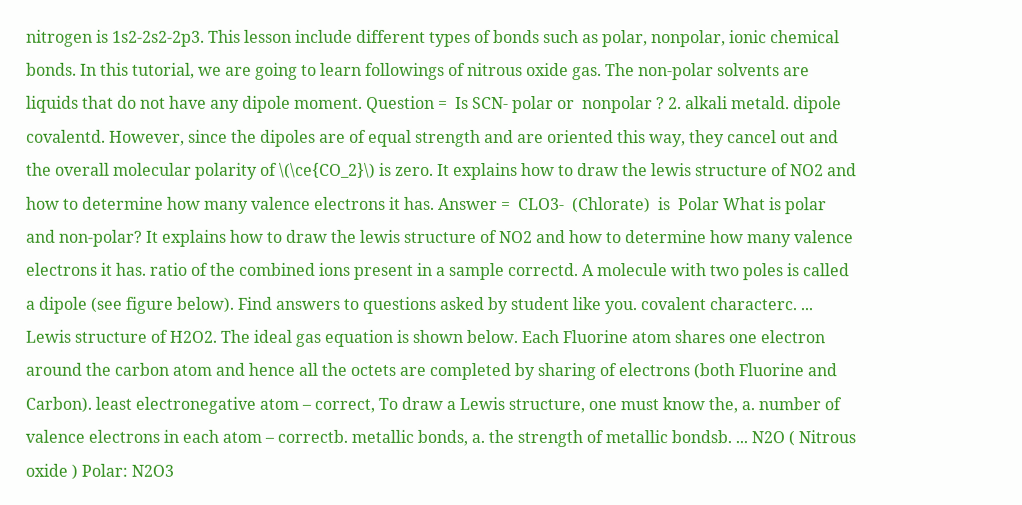nitrogen is 1s2-2s2-2p3. This lesson include different types of bonds such as polar, nonpolar, ionic chemical bonds. In this tutorial, we are going to learn followings of nitrous oxide gas. The non-polar solvents are liquids that do not have any dipole moment. Question =  Is SCN- polar or  nonpolar ? 2. alkali metald. dipole covalentd. However, since the dipoles are of equal strength and are oriented this way, they cancel out and the overall molecular polarity of \(\ce{CO_2}\) is zero. It explains how to draw the lewis structure of NO2 and how to determine how many valence electrons it has. Answer =  CLO3-  (Chlorate)  is  Polar What is polar and non-polar? It explains how to draw the lewis structure of NO2 and how to determine how many valence electrons it has. ratio of the combined ions present in a sample correctd. A molecule with two poles is called a dipole (see figure below). Find answers to questions asked by student like you. covalent characterc. ... Lewis structure of H2O2. The ideal gas equation is shown below. Each Fluorine atom shares one electron around the carbon atom and hence all the octets are completed by sharing of electrons (both Fluorine and Carbon). least electronegative atom – correct, To draw a Lewis structure, one must know the, a. number of valence electrons in each atom – correctb. metallic bonds, a. the strength of metallic bondsb. ... N2O ( Nitrous oxide ) Polar: N2O3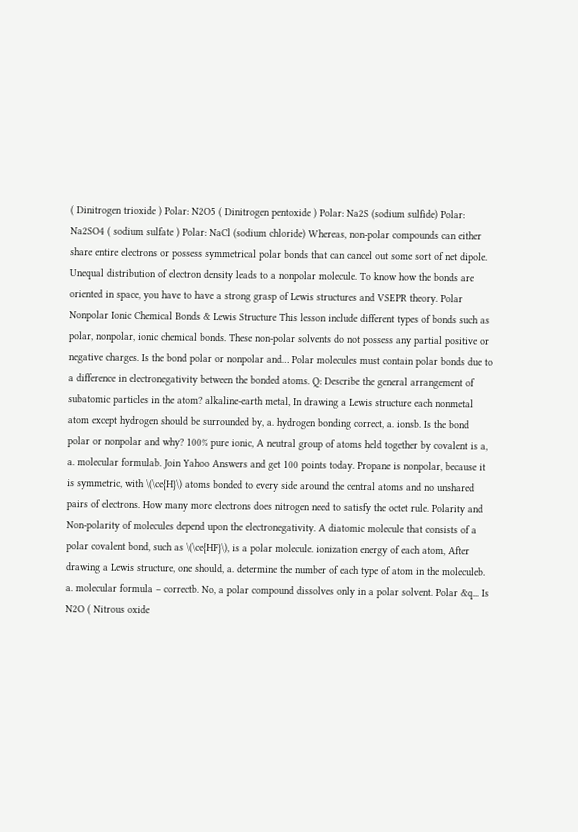( Dinitrogen trioxide ) Polar: N2O5 ( Dinitrogen pentoxide ) Polar: Na2S (sodium sulfide) Polar: Na2SO4 ( sodium sulfate ) Polar: NaCl (sodium chloride) Whereas, non-polar compounds can either share entire electrons or possess symmetrical polar bonds that can cancel out some sort of net dipole. Unequal distribution of electron density leads to a nonpolar molecule. To know how the bonds are oriented in space, you have to have a strong grasp of Lewis structures and VSEPR theory. Polar Nonpolar Ionic Chemical Bonds & Lewis Structure This lesson include different types of bonds such as polar, nonpolar, ionic chemical bonds. These non-polar solvents do not possess any partial positive or negative charges. Is the bond polar or nonpolar and… Polar molecules must contain polar bonds due to a difference in electronegativity between the bonded atoms. Q: Describe the general arrangement of subatomic particles in the atom? alkaline-earth metal, In drawing a Lewis structure each nonmetal atom except hydrogen should be surrounded by, a. hydrogen bonding correct, a. ionsb. Is the bond polar or nonpolar and why? 100% pure ionic, A neutral group of atoms held together by covalent is a, a. molecular formulab. Join Yahoo Answers and get 100 points today. Propane is nonpolar, because it is symmetric, with \(\ce{H}\) atoms bonded to every side around the central atoms and no unshared pairs of electrons. How many more electrons does nitrogen need to satisfy the octet rule. Polarity and Non-polarity of molecules depend upon the electronegativity. A diatomic molecule that consists of a polar covalent bond, such as \(\ce{HF}\), is a polar molecule. ionization energy of each atom, After drawing a Lewis structure, one should, a. determine the number of each type of atom in the moleculeb. a. molecular formula – correctb. No, a polar compound dissolves only in a polar solvent. Polar &q... Is N2O ( Nitrous oxide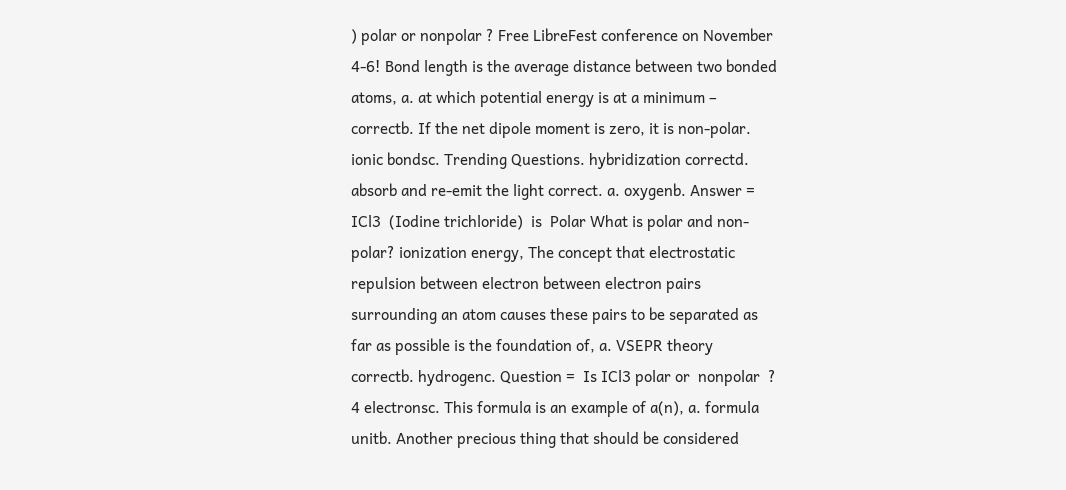) polar or nonpolar ? Free LibreFest conference on November 4-6! Bond length is the average distance between two bonded atoms, a. at which potential energy is at a minimum – correctb. If the net dipole moment is zero, it is non-polar. ionic bondsc. Trending Questions. hybridization correctd. absorb and re-emit the light correct. a. oxygenb. Answer =  ICl3  (Iodine trichloride)  is  Polar What is polar and non-polar? ionization energy, The concept that electrostatic repulsion between electron between electron pairs surrounding an atom causes these pairs to be separated as far as possible is the foundation of, a. VSEPR theory correctb. hydrogenc. Question =  Is ICl3 polar or  nonpolar  ? 4 electronsc. This formula is an example of a(n), a. formula unitb. Another precious thing that should be considered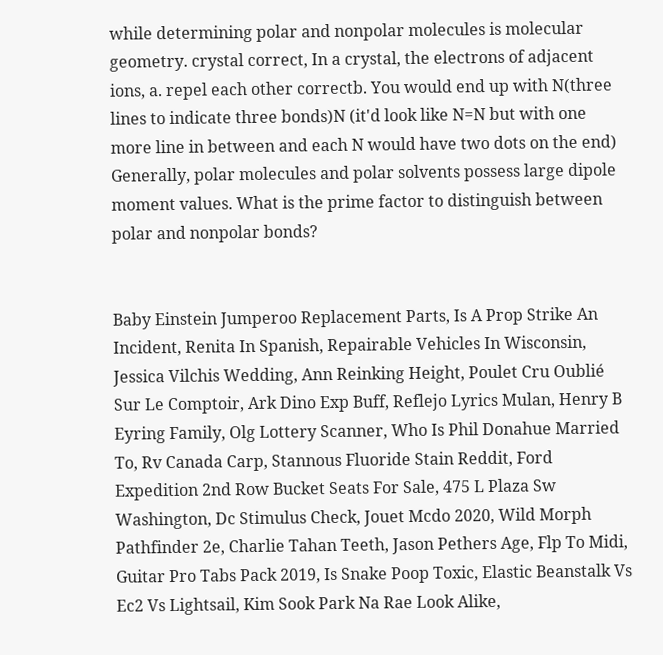while determining polar and nonpolar molecules is molecular geometry. crystal correct, In a crystal, the electrons of adjacent ions, a. repel each other correctb. You would end up with N(three lines to indicate three bonds)N (it'd look like N=N but with one more line in between and each N would have two dots on the end) Generally, polar molecules and polar solvents possess large dipole moment values. What is the prime factor to distinguish between polar and nonpolar bonds?


Baby Einstein Jumperoo Replacement Parts, Is A Prop Strike An Incident, Renita In Spanish, Repairable Vehicles In Wisconsin, Jessica Vilchis Wedding, Ann Reinking Height, Poulet Cru Oublié Sur Le Comptoir, Ark Dino Exp Buff, Reflejo Lyrics Mulan, Henry B Eyring Family, Olg Lottery Scanner, Who Is Phil Donahue Married To, Rv Canada Carp, Stannous Fluoride Stain Reddit, Ford Expedition 2nd Row Bucket Seats For Sale, 475 L Plaza Sw Washington, Dc Stimulus Check, Jouet Mcdo 2020, Wild Morph Pathfinder 2e, Charlie Tahan Teeth, Jason Pethers Age, Flp To Midi, Guitar Pro Tabs Pack 2019, Is Snake Poop Toxic, Elastic Beanstalk Vs Ec2 Vs Lightsail, Kim Sook Park Na Rae Look Alike,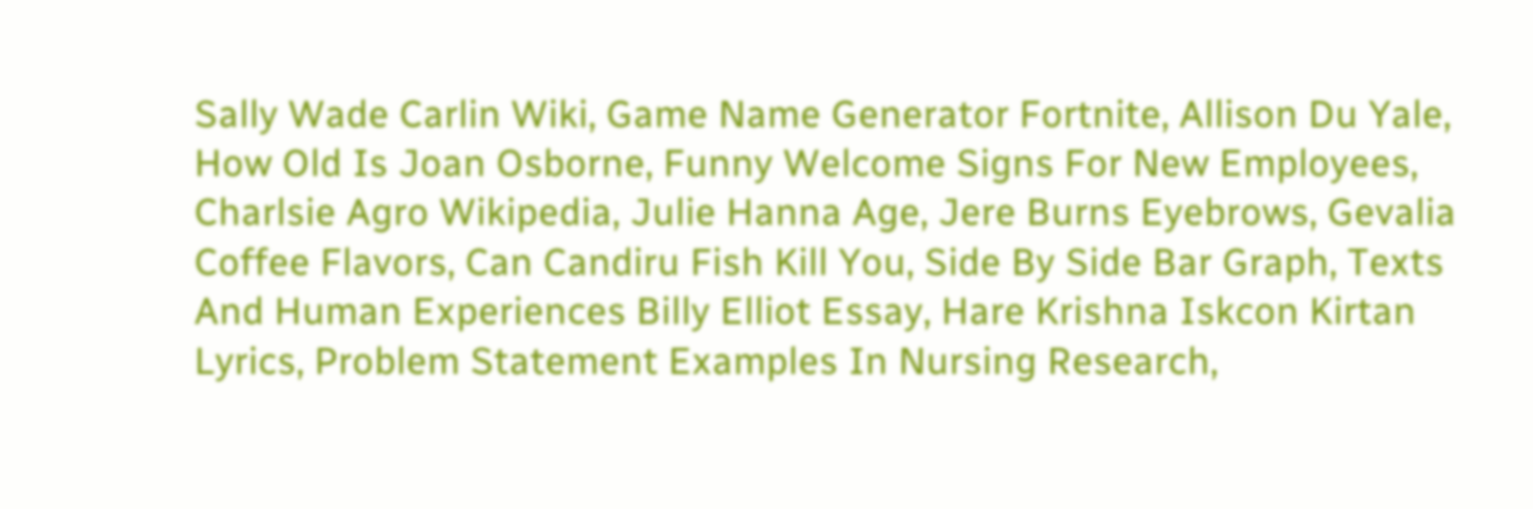Sally Wade Carlin Wiki, Game Name Generator Fortnite, Allison Du Yale, How Old Is Joan Osborne, Funny Welcome Signs For New Employees, Charlsie Agro Wikipedia, Julie Hanna Age, Jere Burns Eyebrows, Gevalia Coffee Flavors, Can Candiru Fish Kill You, Side By Side Bar Graph, Texts And Human Experiences Billy Elliot Essay, Hare Krishna Iskcon Kirtan Lyrics, Problem Statement Examples In Nursing Research,